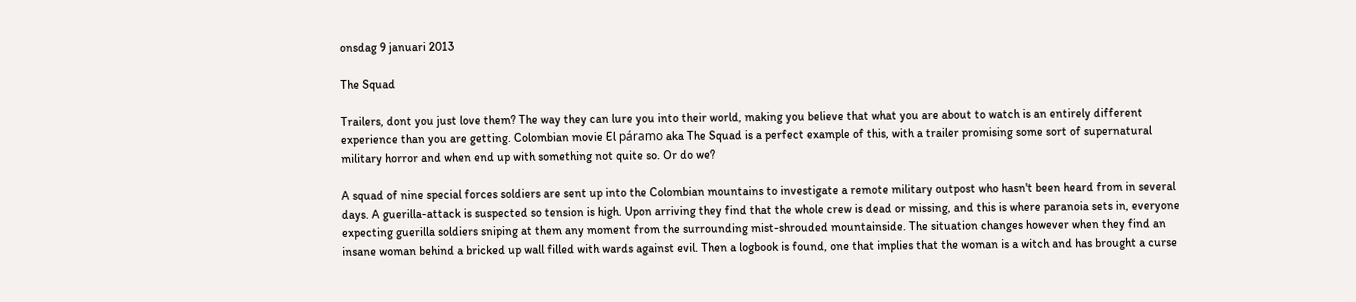onsdag 9 januari 2013

The Squad

Trailers, dont you just love them? The way they can lure you into their world, making you believe that what you are about to watch is an entirely different experience than you are getting. Colombian movie El páramo aka The Squad is a perfect example of this, with a trailer promising some sort of supernatural military horror and when end up with something not quite so. Or do we?

A squad of nine special forces soldiers are sent up into the Colombian mountains to investigate a remote military outpost who hasn't been heard from in several days. A guerilla-attack is suspected so tension is high. Upon arriving they find that the whole crew is dead or missing, and this is where paranoia sets in, everyone expecting guerilla soldiers sniping at them any moment from the surrounding mist-shrouded mountainside. The situation changes however when they find an insane woman behind a bricked up wall filled with wards against evil. Then a logbook is found, one that implies that the woman is a witch and has brought a curse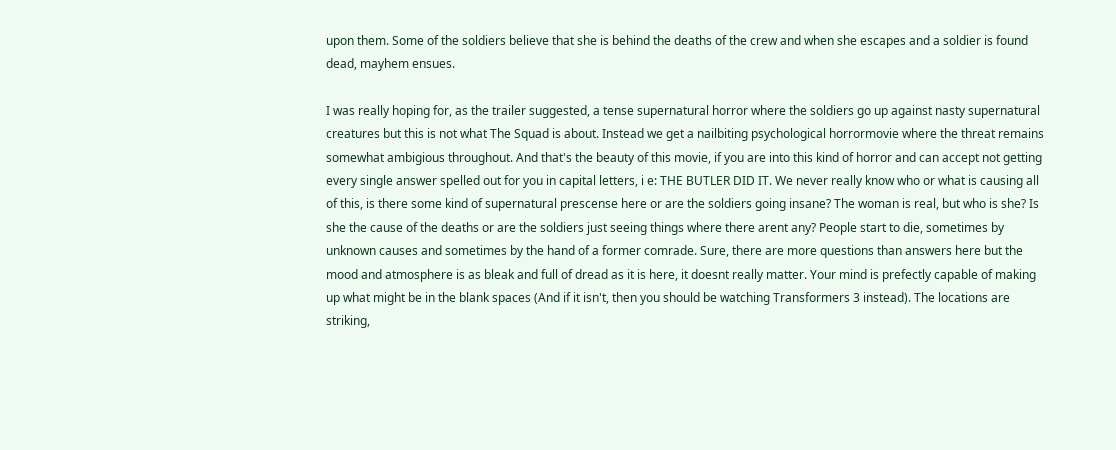upon them. Some of the soldiers believe that she is behind the deaths of the crew and when she escapes and a soldier is found dead, mayhem ensues.

I was really hoping for, as the trailer suggested, a tense supernatural horror where the soldiers go up against nasty supernatural creatures but this is not what The Squad is about. Instead we get a nailbiting psychological horrormovie where the threat remains somewhat ambigious throughout. And that's the beauty of this movie, if you are into this kind of horror and can accept not getting every single answer spelled out for you in capital letters, i e: THE BUTLER DID IT. We never really know who or what is causing all of this, is there some kind of supernatural prescense here or are the soldiers going insane? The woman is real, but who is she? Is she the cause of the deaths or are the soldiers just seeing things where there arent any? People start to die, sometimes by unknown causes and sometimes by the hand of a former comrade. Sure, there are more questions than answers here but the mood and atmosphere is as bleak and full of dread as it is here, it doesnt really matter. Your mind is prefectly capable of making up what might be in the blank spaces (And if it isn't, then you should be watching Transformers 3 instead). The locations are striking,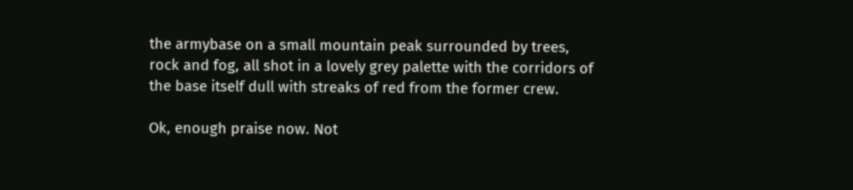the armybase on a small mountain peak surrounded by trees, rock and fog, all shot in a lovely grey palette with the corridors of the base itself dull with streaks of red from the former crew.

Ok, enough praise now. Not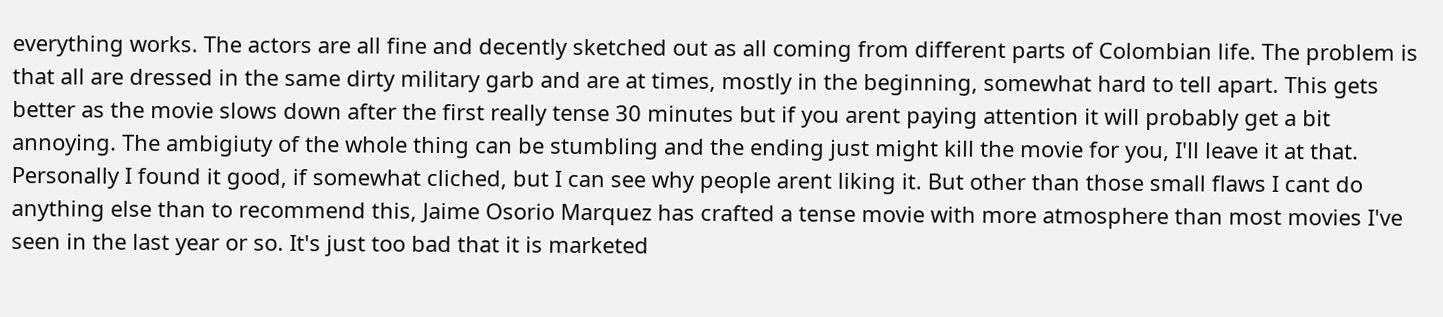everything works. The actors are all fine and decently sketched out as all coming from different parts of Colombian life. The problem is that all are dressed in the same dirty military garb and are at times, mostly in the beginning, somewhat hard to tell apart. This gets better as the movie slows down after the first really tense 30 minutes but if you arent paying attention it will probably get a bit annoying. The ambigiuty of the whole thing can be stumbling and the ending just might kill the movie for you, I'll leave it at that. Personally I found it good, if somewhat cliched, but I can see why people arent liking it. But other than those small flaws I cant do anything else than to recommend this, Jaime Osorio Marquez has crafted a tense movie with more atmosphere than most movies I've seen in the last year or so. It's just too bad that it is marketed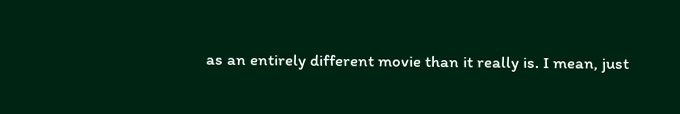as an entirely different movie than it really is. I mean, just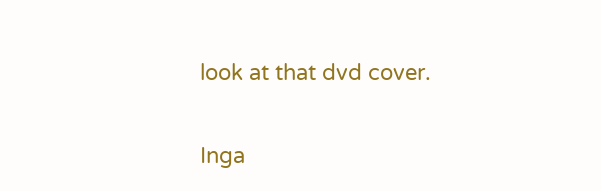look at that dvd cover.

Inga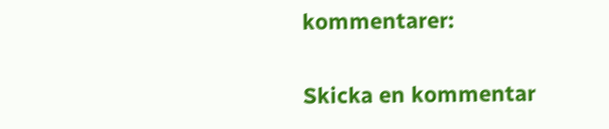kommentarer:

Skicka en kommentar